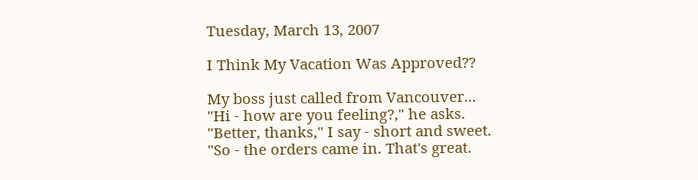Tuesday, March 13, 2007

I Think My Vacation Was Approved??

My boss just called from Vancouver...
"Hi - how are you feeling?," he asks.
"Better, thanks," I say - short and sweet.
"So - the orders came in. That's great.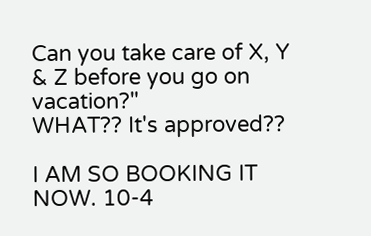Can you take care of X, Y & Z before you go on vacation?"
WHAT?? It's approved??

I AM SO BOOKING IT NOW. 10-4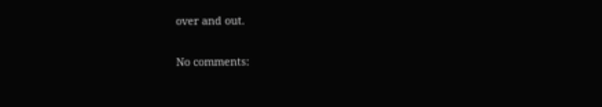over and out.

No comments: